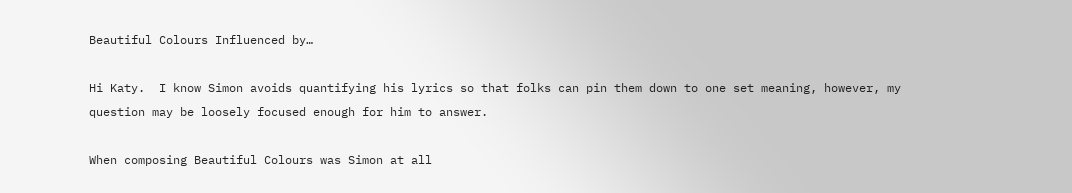Beautiful Colours Influenced by…

Hi Katy.  I know Simon avoids quantifying his lyrics so that folks can pin them down to one set meaning, however, my question may be loosely focused enough for him to answer.

When composing Beautiful Colours was Simon at all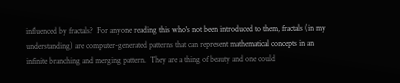influenced by fractals?  For anyone reading this who's not been introduced to them, fractals (in my understanding) are computer-generated patterns that can represent mathematical concepts in an infinite branching and merging pattern.  They are a thing of beauty and one could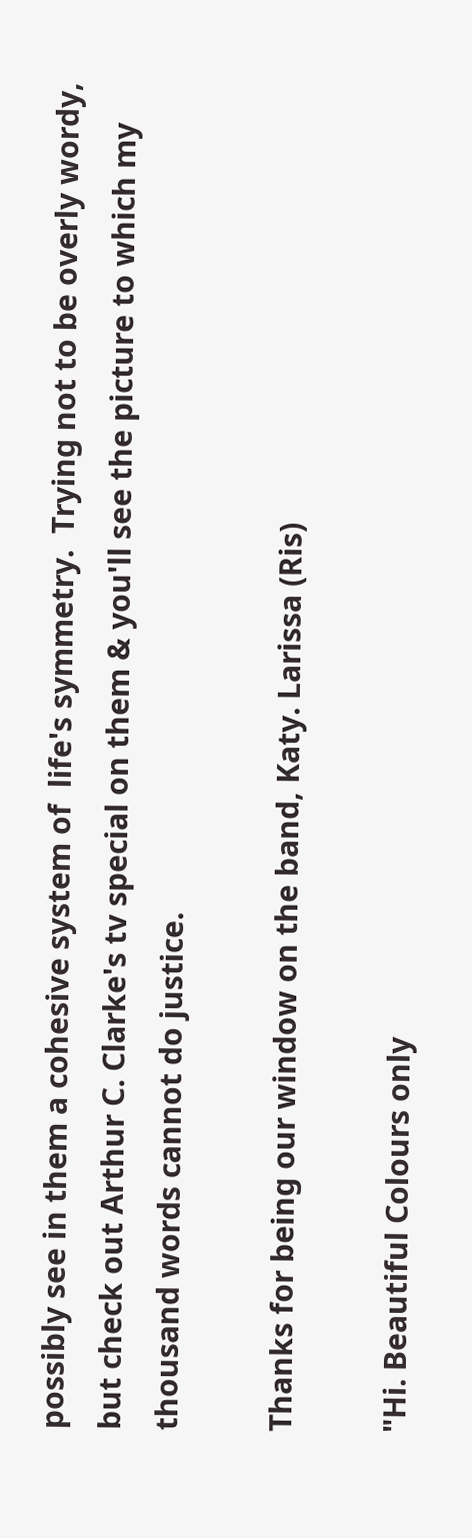possibly see in them a cohesive system of  life's symmetry.  Trying not to be overly wordy, but check out Arthur C. Clarke's tv special on them & you'll see the picture to which my thousand words cannot do justice.

Thanks for being our window on the band, Katy. Larissa (Ris)

"Hi. Beautiful Colours only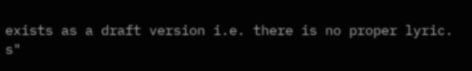exists as a draft version i.e. there is no proper lyric. s"